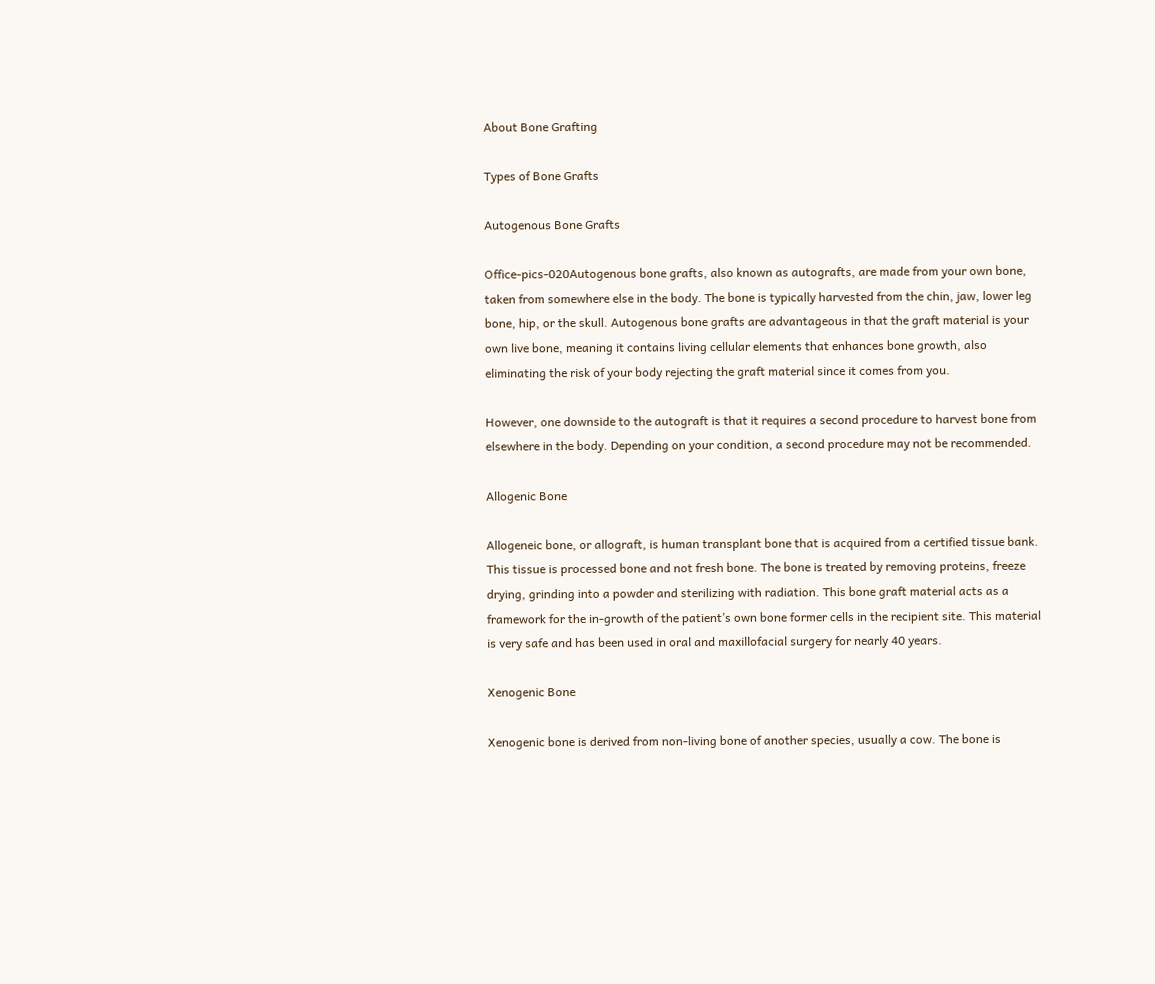About Bone Grafting

Types of Bone Grafts

Autogenous Bone Grafts

Office-pics-020Autogenous bone grafts, also known as autografts, are made from your own bone, taken from somewhere else in the body. The bone is typically harvested from the chin, jaw, lower leg bone, hip, or the skull. Autogenous bone grafts are advantageous in that the graft material is your own live bone, meaning it contains living cellular elements that enhances bone growth, also eliminating the risk of your body rejecting the graft material since it comes from you.

However, one downside to the autograft is that it requires a second procedure to harvest bone from elsewhere in the body. Depending on your condition, a second procedure may not be recommended.

Allogenic Bone

Allogeneic bone, or allograft, is human transplant bone that is acquired from a certified tissue bank. This tissue is processed bone and not fresh bone. The bone is treated by removing proteins, freeze drying, grinding into a powder and sterilizing with radiation. This bone graft material acts as a framework for the in-growth of the patient’s own bone former cells in the recipient site. This material is very safe and has been used in oral and maxillofacial surgery for nearly 40 years.

Xenogenic Bone

Xenogenic bone is derived from non-living bone of another species, usually a cow. The bone is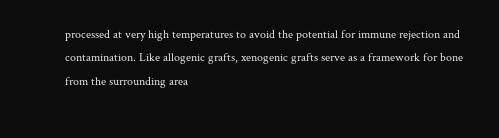processed at very high temperatures to avoid the potential for immune rejection and contamination. Like allogenic grafts, xenogenic grafts serve as a framework for bone from the surrounding area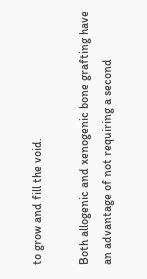to grow and fill the void.

Both allogenic and xenogenic bone grafting have an advantage of not requiring a second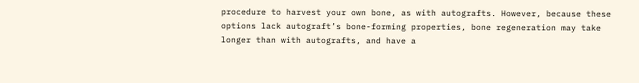procedure to harvest your own bone, as with autografts. However, because these options lack autograft’s bone-forming properties, bone regeneration may take longer than with autografts, and have a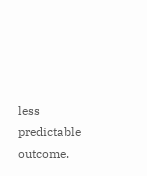less predictable outcome.